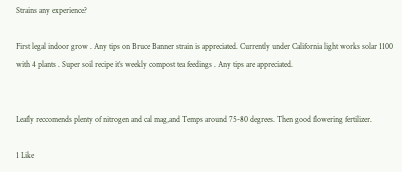Strains any experience?

First legal indoor grow . Any tips on Bruce Banner strain is appreciated. Currently under California light works solar 1100 with 4 plants . Super soil recipe it’s weekly compost tea feedings . Any tips are appreciated.


Leafly reccomends plenty of nitrogen and cal mag,and Temps around 75-80 degrees. Then good flowering fertilizer.

1 Like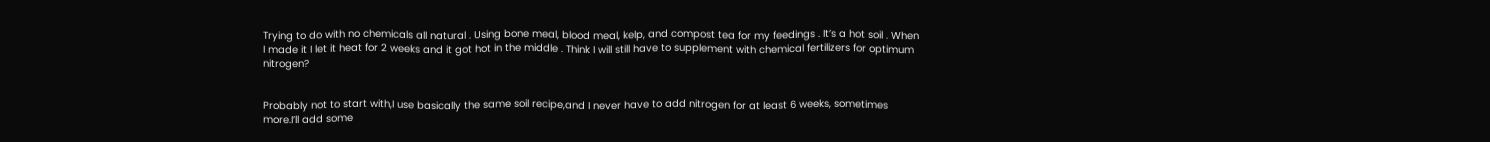Trying to do with no chemicals all natural . Using bone meal, blood meal, kelp, and compost tea for my feedings . It’s a hot soil . When I made it I let it heat for 2 weeks and it got hot in the middle . Think I will still have to supplement with chemical fertilizers for optimum nitrogen?


Probably not to start with,I use basically the same soil recipe,and I never have to add nitrogen for at least 6 weeks, sometimes more.I’ll add some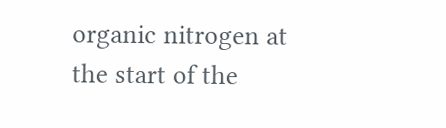organic nitrogen at the start of the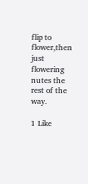flip to flower,then just flowering nutes the rest of the way.

1 Like